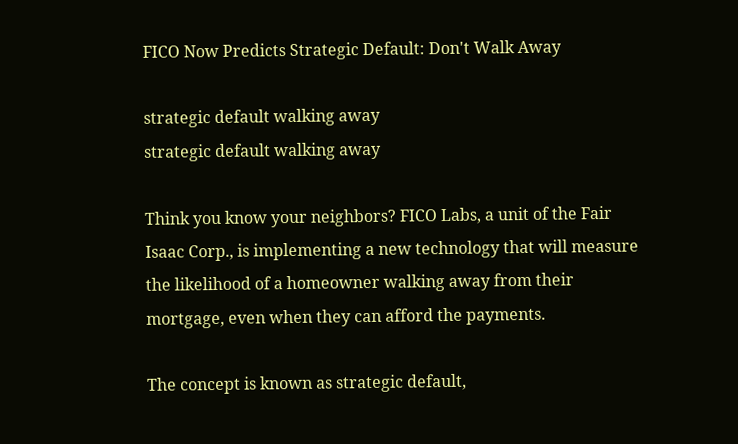FICO Now Predicts Strategic Default: Don't Walk Away

strategic default walking away
strategic default walking away

Think you know your neighbors? FICO Labs, a unit of the Fair Isaac Corp., is implementing a new technology that will measure the likelihood of a homeowner walking away from their mortgage, even when they can afford the payments.

The concept is known as strategic default,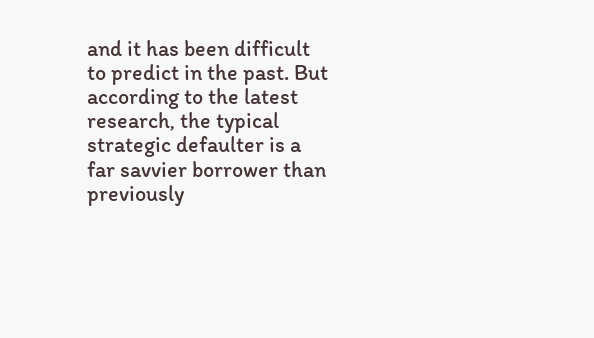and it has been difficult to predict in the past. But according to the latest research, the typical strategic defaulter is a far savvier borrower than previously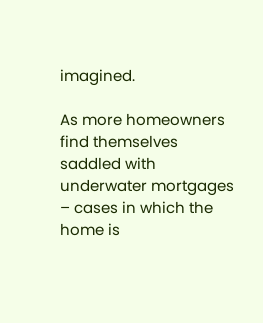imagined.

As more homeowners find themselves saddled with underwater mortgages – cases in which the home is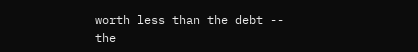worth less than the debt -- the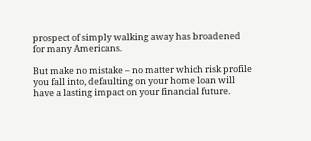prospect of simply walking away has broadened for many Americans.

But make no mistake – no matter which risk profile you fall into, defaulting on your home loan will have a lasting impact on your financial future.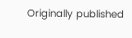Originally published